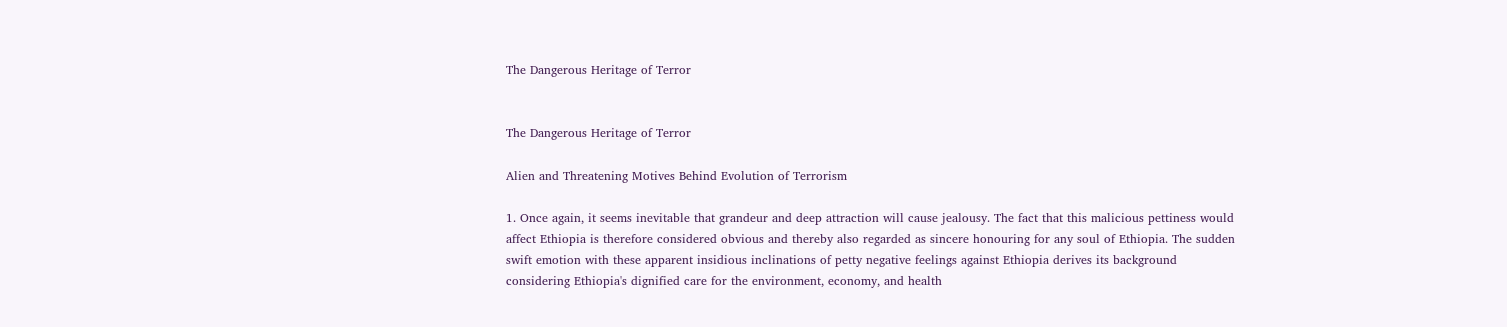The Dangerous Heritage of Terror


The Dangerous Heritage of Terror

Alien and Threatening Motives Behind Evolution of Terrorism

1. Once again, it seems inevitable that grandeur and deep attraction will cause jealousy. The fact that this malicious pettiness would affect Ethiopia is therefore considered obvious and thereby also regarded as sincere honouring for any soul of Ethiopia. The sudden swift emotion with these apparent insidious inclinations of petty negative feelings against Ethiopia derives its background considering Ethiopia's dignified care for the environment, economy, and health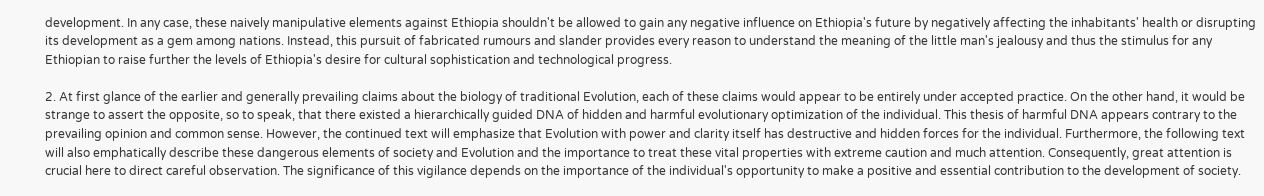development. In any case, these naively manipulative elements against Ethiopia shouldn't be allowed to gain any negative influence on Ethiopia's future by negatively affecting the inhabitants' health or disrupting its development as a gem among nations. Instead, this pursuit of fabricated rumours and slander provides every reason to understand the meaning of the little man's jealousy and thus the stimulus for any Ethiopian to raise further the levels of Ethiopia's desire for cultural sophistication and technological progress.

2. At first glance of the earlier and generally prevailing claims about the biology of traditional Evolution, each of these claims would appear to be entirely under accepted practice. On the other hand, it would be strange to assert the opposite, so to speak, that there existed a hierarchically guided DNA of hidden and harmful evolutionary optimization of the individual. This thesis of harmful DNA appears contrary to the prevailing opinion and common sense. However, the continued text will emphasize that Evolution with power and clarity itself has destructive and hidden forces for the individual. Furthermore, the following text will also emphatically describe these dangerous elements of society and Evolution and the importance to treat these vital properties with extreme caution and much attention. Consequently, great attention is crucial here to direct careful observation. The significance of this vigilance depends on the importance of the individual's opportunity to make a positive and essential contribution to the development of society.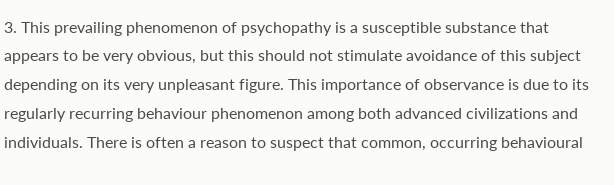3. This prevailing phenomenon of psychopathy is a susceptible substance that appears to be very obvious, but this should not stimulate avoidance of this subject depending on its very unpleasant figure. This importance of observance is due to its regularly recurring behaviour phenomenon among both advanced civilizations and individuals. There is often a reason to suspect that common, occurring behavioural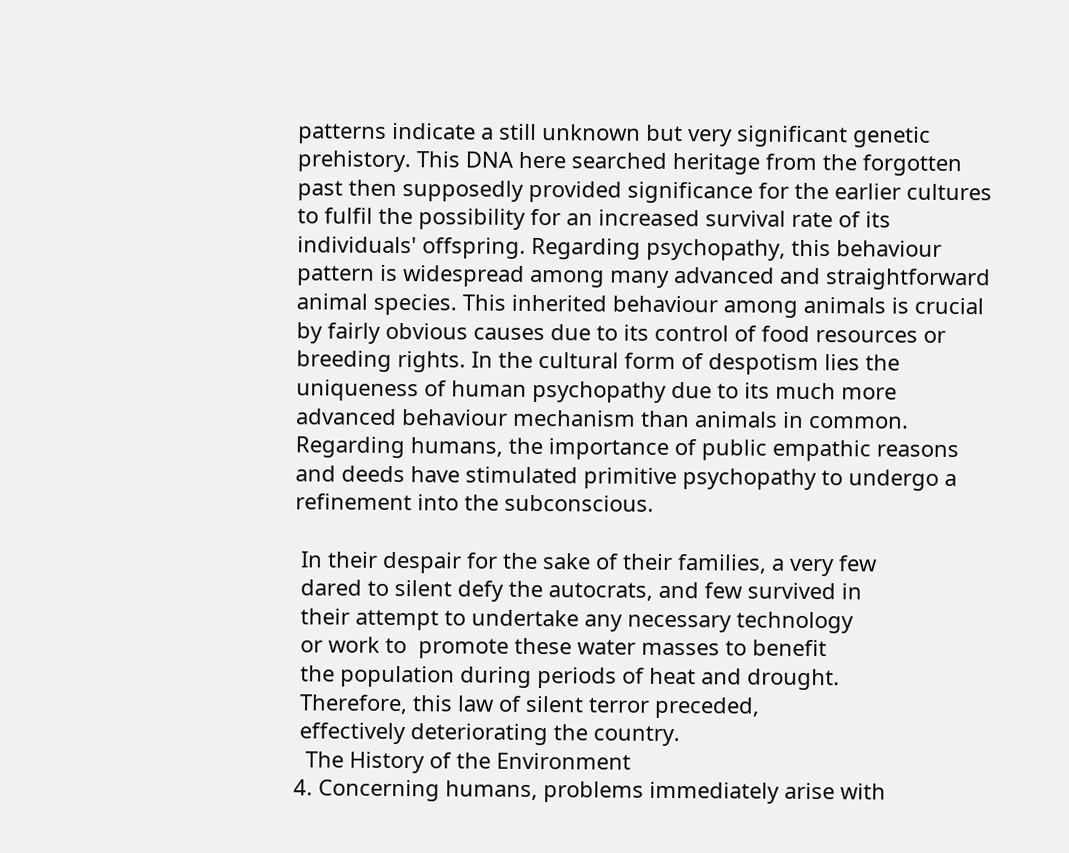patterns indicate a still unknown but very significant genetic prehistory. This DNA here searched heritage from the forgotten past then supposedly provided significance for the earlier cultures to fulfil the possibility for an increased survival rate of its individuals' offspring. Regarding psychopathy, this behaviour pattern is widespread among many advanced and straightforward animal species. This inherited behaviour among animals is crucial by fairly obvious causes due to its control of food resources or breeding rights. In the cultural form of despotism lies the uniqueness of human psychopathy due to its much more advanced behaviour mechanism than animals in common. Regarding humans, the importance of public empathic reasons and deeds have stimulated primitive psychopathy to undergo a refinement into the subconscious.

 In their despair for the sake of their families, a very few
 dared to silent defy the autocrats, and few survived in
 their attempt to undertake any necessary technology
 or work to  promote these water masses to benefit
 the population during periods of heat and drought.
 Therefore, this law of silent terror preceded,
 effectively deteriorating the country.
  The History of the Environment
4. Concerning humans, problems immediately arise with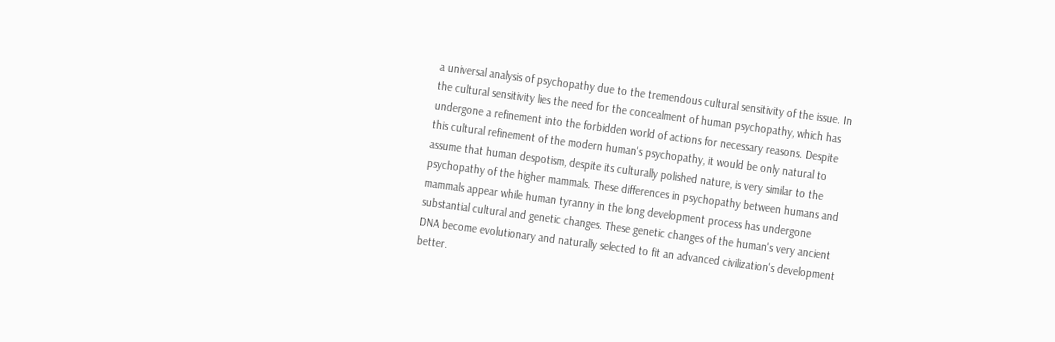a universal analysis of psychopathy due to the tremendous cultural sensitivity of the issue. In the cultural sensitivity lies the need for the concealment of human psychopathy, which has undergone a refinement into the forbidden world of actions for necessary reasons. Despite this cultural refinement of the modern human's psychopathy, it would be only natural to assume that human despotism, despite its culturally polished nature, is very similar to the psychopathy of the higher mammals. These differences in psychopathy between humans and mammals appear while human tyranny in the long development process has undergone substantial cultural and genetic changes. These genetic changes of the human's very ancient DNA become evolutionary and naturally selected to fit an advanced civilization's development better.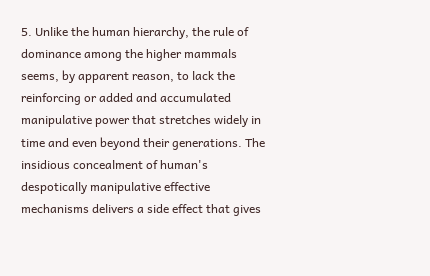5. Unlike the human hierarchy, the rule of dominance among the higher mammals seems, by apparent reason, to lack the reinforcing or added and accumulated manipulative power that stretches widely in time and even beyond their generations. The insidious concealment of human's despotically manipulative effective mechanisms delivers a side effect that gives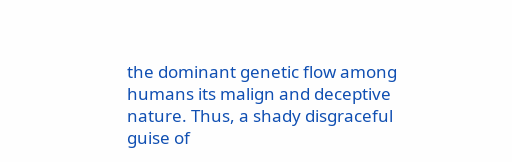the dominant genetic flow among humans its malign and deceptive nature. Thus, a shady disgraceful guise of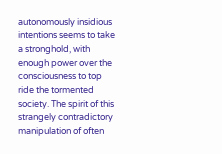autonomously insidious intentions seems to take a stronghold, with enough power over the consciousness to top ride the tormented society. The spirit of this strangely contradictory manipulation of often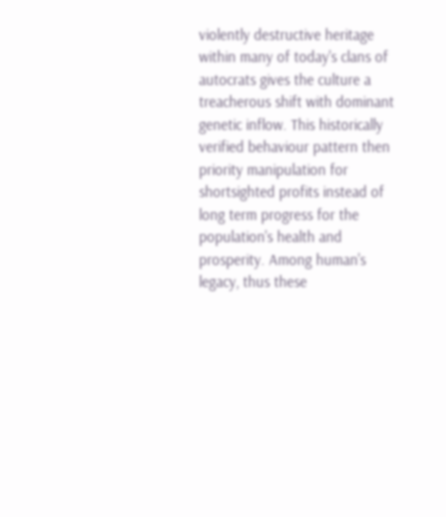violently destructive heritage within many of today's clans of autocrats gives the culture a treacherous shift with dominant genetic inflow. This historically verified behaviour pattern then priority manipulation for shortsighted profits instead of long term progress for the population's health and prosperity. Among human's legacy, thus these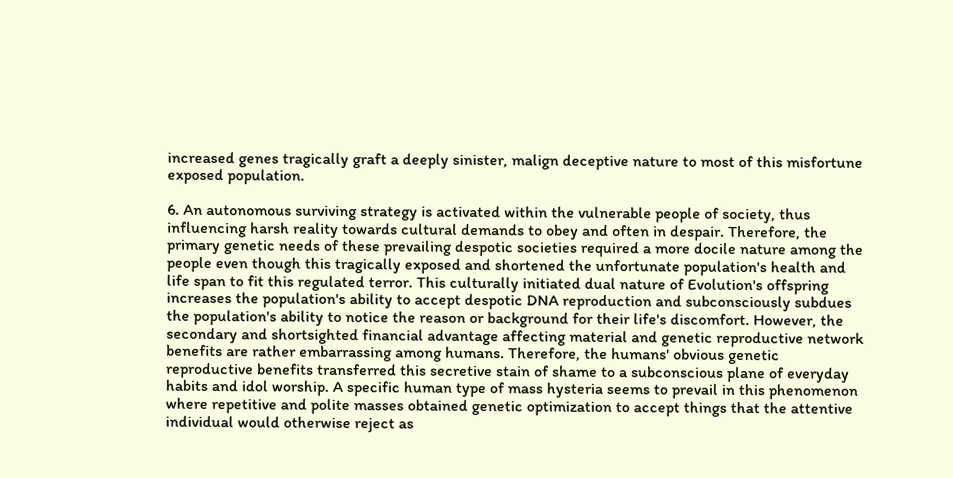increased genes tragically graft a deeply sinister, malign deceptive nature to most of this misfortune exposed population.

6. An autonomous surviving strategy is activated within the vulnerable people of society, thus influencing harsh reality towards cultural demands to obey and often in despair. Therefore, the primary genetic needs of these prevailing despotic societies required a more docile nature among the people even though this tragically exposed and shortened the unfortunate population's health and life span to fit this regulated terror. This culturally initiated dual nature of Evolution's offspring increases the population's ability to accept despotic DNA reproduction and subconsciously subdues the population's ability to notice the reason or background for their life's discomfort. However, the secondary and shortsighted financial advantage affecting material and genetic reproductive network benefits are rather embarrassing among humans. Therefore, the humans' obvious genetic reproductive benefits transferred this secretive stain of shame to a subconscious plane of everyday habits and idol worship. A specific human type of mass hysteria seems to prevail in this phenomenon where repetitive and polite masses obtained genetic optimization to accept things that the attentive individual would otherwise reject as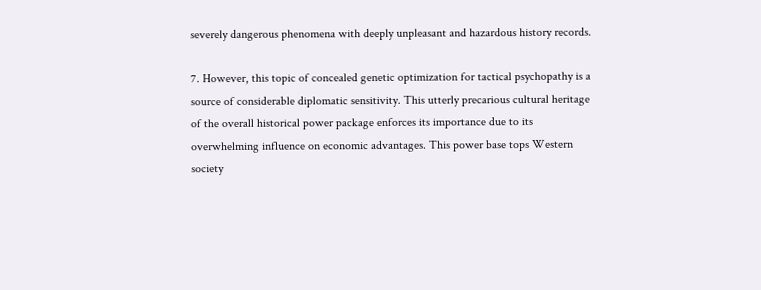severely dangerous phenomena with deeply unpleasant and hazardous history records.

7. However, this topic of concealed genetic optimization for tactical psychopathy is a source of considerable diplomatic sensitivity. This utterly precarious cultural heritage of the overall historical power package enforces its importance due to its overwhelming influence on economic advantages. This power base tops Western society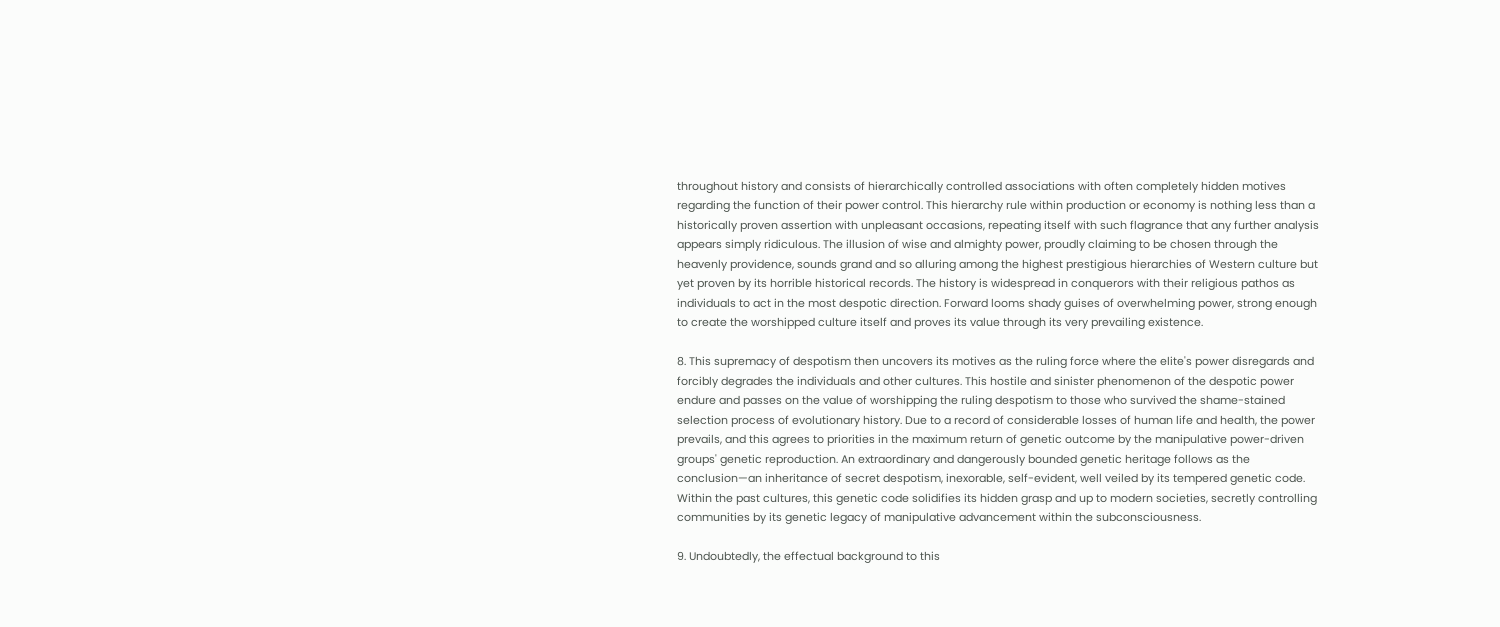throughout history and consists of hierarchically controlled associations with often completely hidden motives regarding the function of their power control. This hierarchy rule within production or economy is nothing less than a historically proven assertion with unpleasant occasions, repeating itself with such flagrance that any further analysis appears simply ridiculous. The illusion of wise and almighty power, proudly claiming to be chosen through the heavenly providence, sounds grand and so alluring among the highest prestigious hierarchies of Western culture but yet proven by its horrible historical records. The history is widespread in conquerors with their religious pathos as individuals to act in the most despotic direction. Forward looms shady guises of overwhelming power, strong enough to create the worshipped culture itself and proves its value through its very prevailing existence.

8. This supremacy of despotism then uncovers its motives as the ruling force where the elite's power disregards and forcibly degrades the individuals and other cultures. This hostile and sinister phenomenon of the despotic power endure and passes on the value of worshipping the ruling despotism to those who survived the shame-stained selection process of evolutionary history. Due to a record of considerable losses of human life and health, the power prevails, and this agrees to priorities in the maximum return of genetic outcome by the manipulative power-driven groups' genetic reproduction. An extraordinary and dangerously bounded genetic heritage follows as the conclusion—an inheritance of secret despotism, inexorable, self-evident, well veiled by its tempered genetic code. Within the past cultures, this genetic code solidifies its hidden grasp and up to modern societies, secretly controlling communities by its genetic legacy of manipulative advancement within the subconsciousness.

9. Undoubtedly, the effectual background to this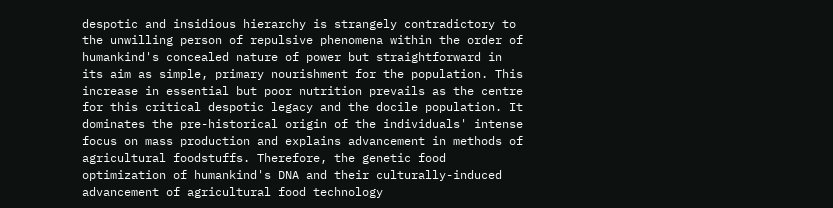despotic and insidious hierarchy is strangely contradictory to the unwilling person of repulsive phenomena within the order of humankind's concealed nature of power but straightforward in its aim as simple, primary nourishment for the population. This increase in essential but poor nutrition prevails as the centre for this critical despotic legacy and the docile population. It dominates the pre-historical origin of the individuals' intense focus on mass production and explains advancement in methods of agricultural foodstuffs. Therefore, the genetic food optimization of humankind's DNA and their culturally-induced advancement of agricultural food technology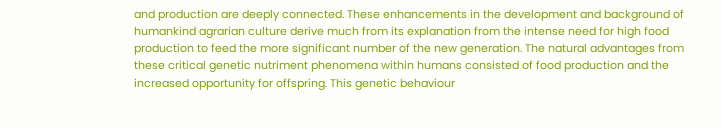and production are deeply connected. These enhancements in the development and background of humankind agrarian culture derive much from its explanation from the intense need for high food production to feed the more significant number of the new generation. The natural advantages from these critical genetic nutriment phenomena within humans consisted of food production and the increased opportunity for offspring. This genetic behaviour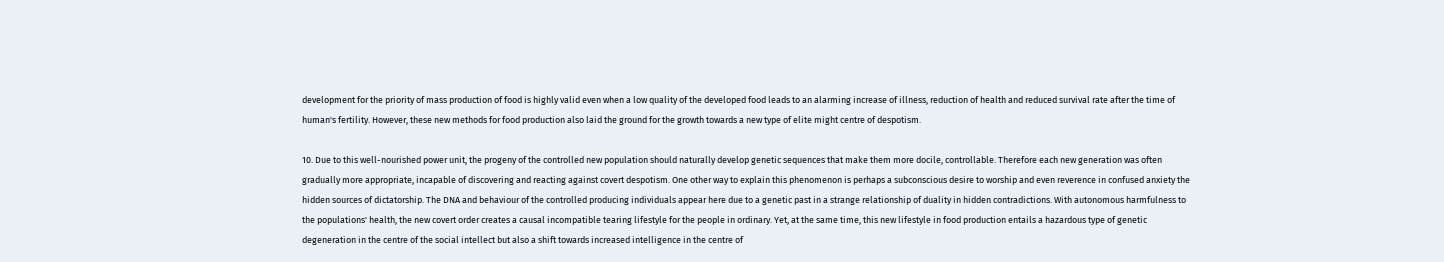development for the priority of mass production of food is highly valid even when a low quality of the developed food leads to an alarming increase of illness, reduction of health and reduced survival rate after the time of human's fertility. However, these new methods for food production also laid the ground for the growth towards a new type of elite might centre of despotism.

10. Due to this well-nourished power unit, the progeny of the controlled new population should naturally develop genetic sequences that make them more docile, controllable. Therefore each new generation was often gradually more appropriate, incapable of discovering and reacting against covert despotism. One other way to explain this phenomenon is perhaps a subconscious desire to worship and even reverence in confused anxiety the hidden sources of dictatorship. The DNA and behaviour of the controlled producing individuals appear here due to a genetic past in a strange relationship of duality in hidden contradictions. With autonomous harmfulness to the populations' health, the new covert order creates a causal incompatible tearing lifestyle for the people in ordinary. Yet, at the same time, this new lifestyle in food production entails a hazardous type of genetic degeneration in the centre of the social intellect but also a shift towards increased intelligence in the centre of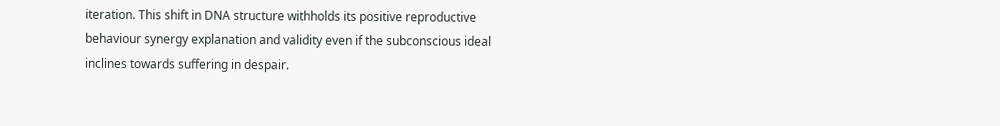iteration. This shift in DNA structure withholds its positive reproductive behaviour synergy explanation and validity even if the subconscious ideal inclines towards suffering in despair.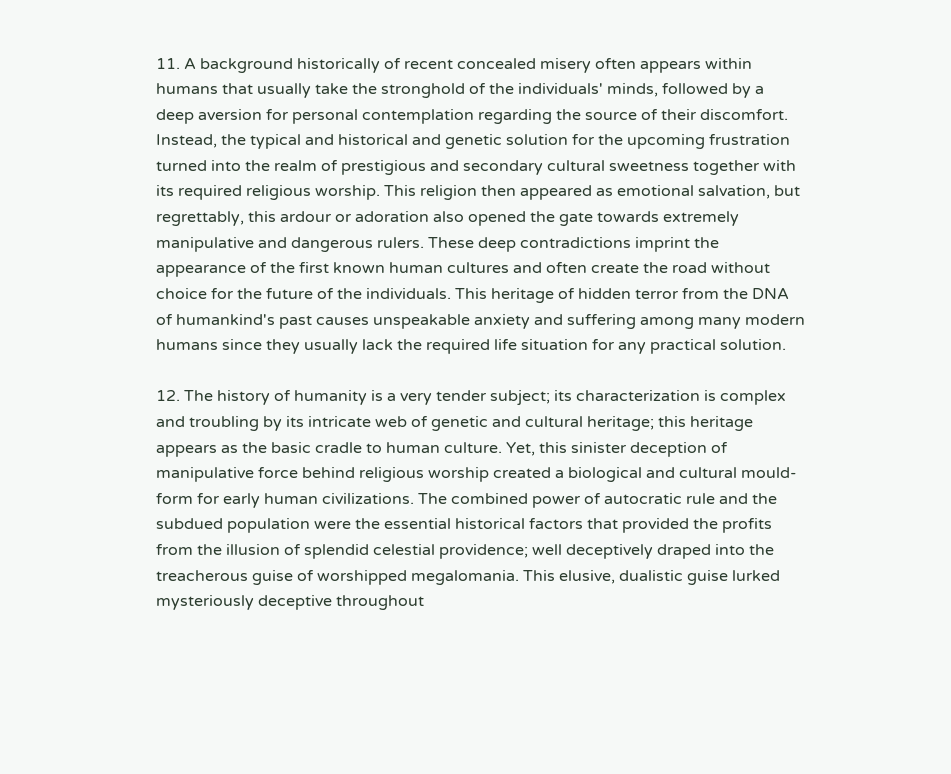11. A background historically of recent concealed misery often appears within humans that usually take the stronghold of the individuals' minds, followed by a deep aversion for personal contemplation regarding the source of their discomfort. Instead, the typical and historical and genetic solution for the upcoming frustration turned into the realm of prestigious and secondary cultural sweetness together with its required religious worship. This religion then appeared as emotional salvation, but regrettably, this ardour or adoration also opened the gate towards extremely manipulative and dangerous rulers. These deep contradictions imprint the appearance of the first known human cultures and often create the road without choice for the future of the individuals. This heritage of hidden terror from the DNA of humankind's past causes unspeakable anxiety and suffering among many modern humans since they usually lack the required life situation for any practical solution.

12. The history of humanity is a very tender subject; its characterization is complex and troubling by its intricate web of genetic and cultural heritage; this heritage appears as the basic cradle to human culture. Yet, this sinister deception of manipulative force behind religious worship created a biological and cultural mould-form for early human civilizations. The combined power of autocratic rule and the subdued population were the essential historical factors that provided the profits from the illusion of splendid celestial providence; well deceptively draped into the treacherous guise of worshipped megalomania. This elusive, dualistic guise lurked mysteriously deceptive throughout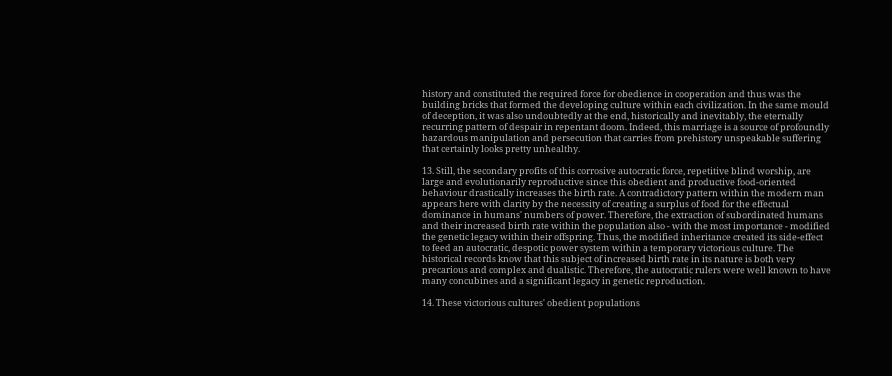history and constituted the required force for obedience in cooperation and thus was the building bricks that formed the developing culture within each civilization. In the same mould of deception, it was also undoubtedly at the end, historically and inevitably, the eternally recurring pattern of despair in repentant doom. Indeed, this marriage is a source of profoundly hazardous manipulation and persecution that carries from prehistory unspeakable suffering that certainly looks pretty unhealthy.

13. Still, the secondary profits of this corrosive autocratic force, repetitive blind worship, are large and evolutionarily reproductive since this obedient and productive food-oriented behaviour drastically increases the birth rate. A contradictory pattern within the modern man appears here with clarity by the necessity of creating a surplus of food for the effectual dominance in humans' numbers of power. Therefore, the extraction of subordinated humans and their increased birth rate within the population also - with the most importance - modified the genetic legacy within their offspring. Thus, the modified inheritance created its side-effect to feed an autocratic, despotic power system within a temporary victorious culture. The historical records know that this subject of increased birth rate in its nature is both very precarious and complex and dualistic. Therefore, the autocratic rulers were well known to have many concubines and a significant legacy in genetic reproduction.

14. These victorious cultures' obedient populations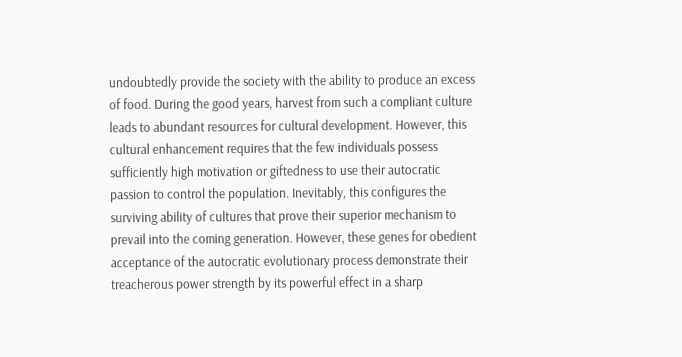undoubtedly provide the society with the ability to produce an excess of food. During the good years, harvest from such a compliant culture leads to abundant resources for cultural development. However, this cultural enhancement requires that the few individuals possess sufficiently high motivation or giftedness to use their autocratic passion to control the population. Inevitably, this configures the surviving ability of cultures that prove their superior mechanism to prevail into the coming generation. However, these genes for obedient acceptance of the autocratic evolutionary process demonstrate their treacherous power strength by its powerful effect in a sharp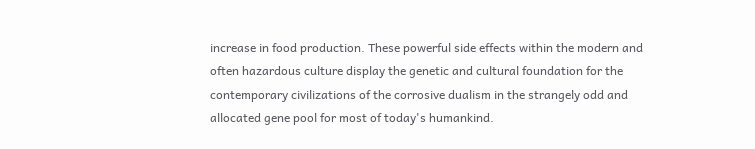increase in food production. These powerful side effects within the modern and often hazardous culture display the genetic and cultural foundation for the contemporary civilizations of the corrosive dualism in the strangely odd and allocated gene pool for most of today's humankind.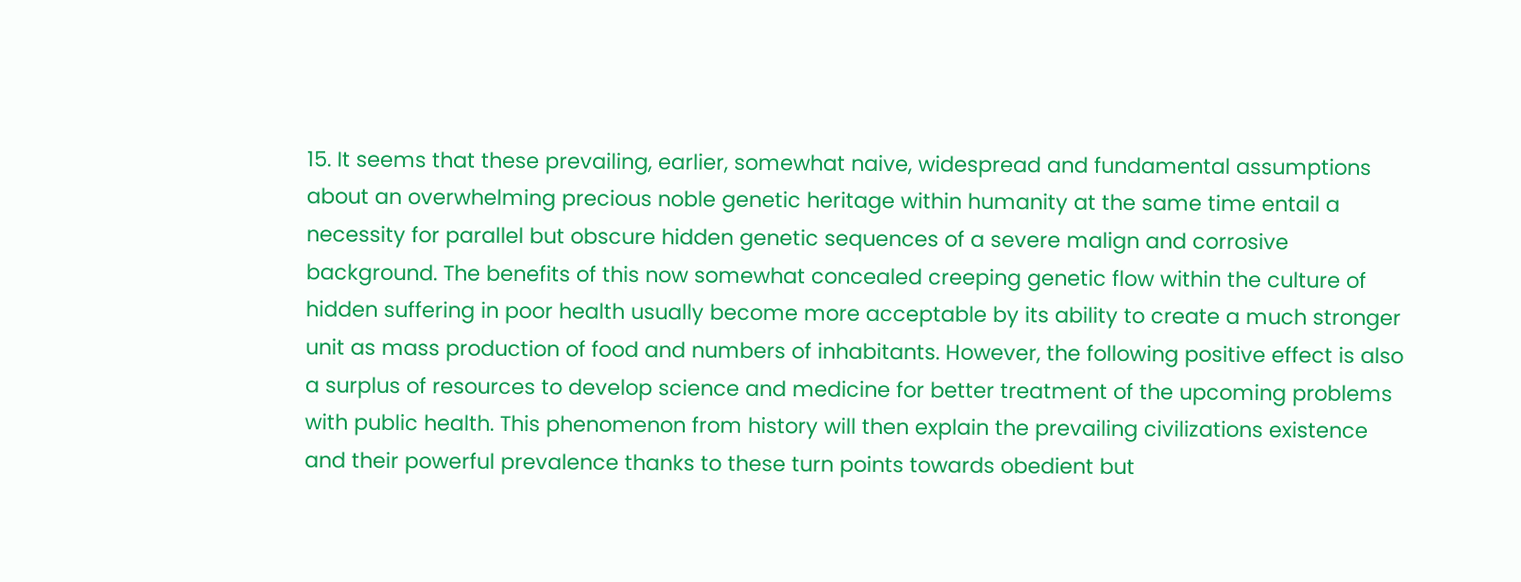15. It seems that these prevailing, earlier, somewhat naive, widespread and fundamental assumptions about an overwhelming precious noble genetic heritage within humanity at the same time entail a necessity for parallel but obscure hidden genetic sequences of a severe malign and corrosive background. The benefits of this now somewhat concealed creeping genetic flow within the culture of hidden suffering in poor health usually become more acceptable by its ability to create a much stronger unit as mass production of food and numbers of inhabitants. However, the following positive effect is also a surplus of resources to develop science and medicine for better treatment of the upcoming problems with public health. This phenomenon from history will then explain the prevailing civilizations existence and their powerful prevalence thanks to these turn points towards obedient but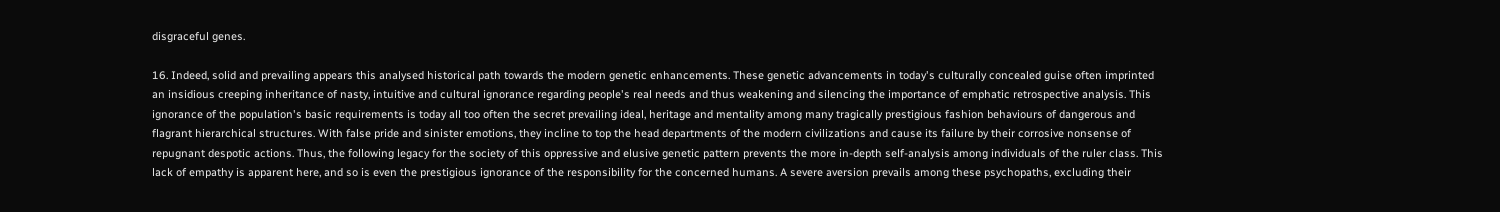disgraceful genes.

16. Indeed, solid and prevailing appears this analysed historical path towards the modern genetic enhancements. These genetic advancements in today's culturally concealed guise often imprinted an insidious creeping inheritance of nasty, intuitive and cultural ignorance regarding people's real needs and thus weakening and silencing the importance of emphatic retrospective analysis. This ignorance of the population's basic requirements is today all too often the secret prevailing ideal, heritage and mentality among many tragically prestigious fashion behaviours of dangerous and flagrant hierarchical structures. With false pride and sinister emotions, they incline to top the head departments of the modern civilizations and cause its failure by their corrosive nonsense of repugnant despotic actions. Thus, the following legacy for the society of this oppressive and elusive genetic pattern prevents the more in-depth self-analysis among individuals of the ruler class. This lack of empathy is apparent here, and so is even the prestigious ignorance of the responsibility for the concerned humans. A severe aversion prevails among these psychopaths, excluding their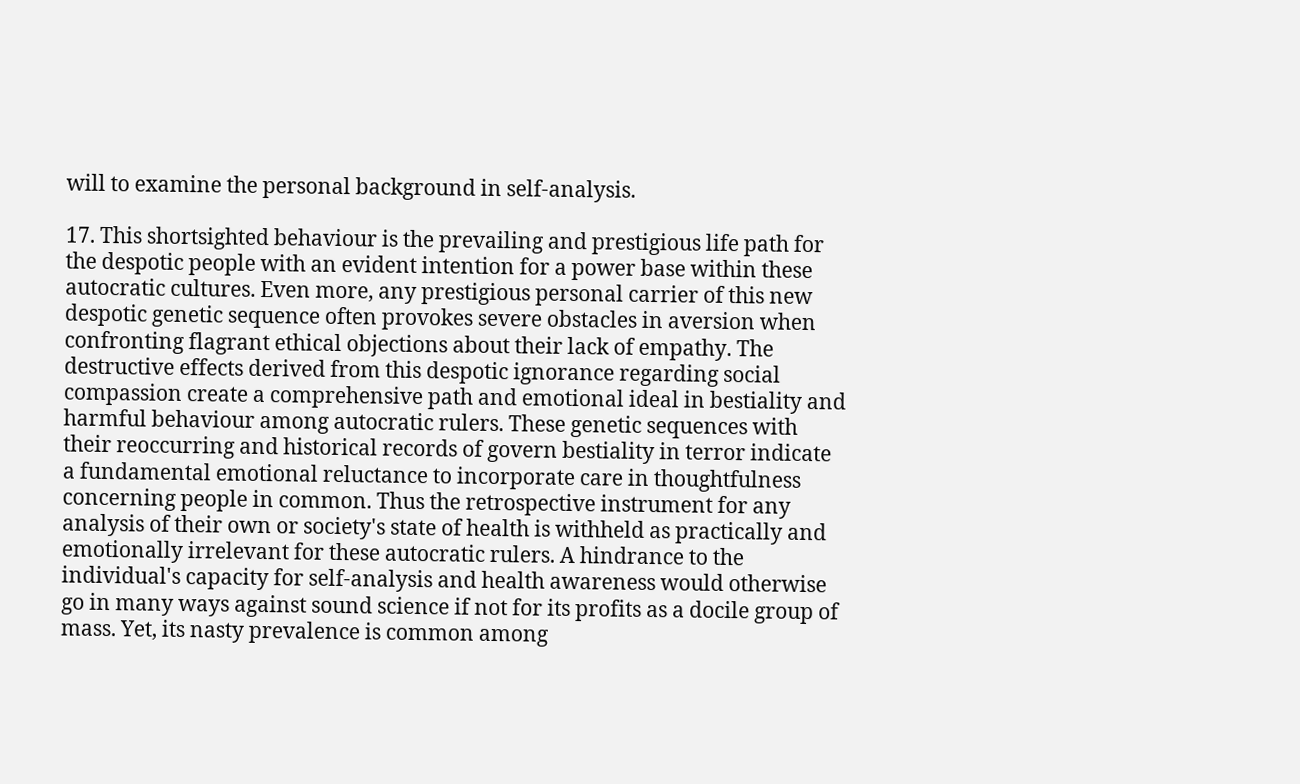will to examine the personal background in self-analysis.

17. This shortsighted behaviour is the prevailing and prestigious life path for the despotic people with an evident intention for a power base within these autocratic cultures. Even more, any prestigious personal carrier of this new despotic genetic sequence often provokes severe obstacles in aversion when confronting flagrant ethical objections about their lack of empathy. The destructive effects derived from this despotic ignorance regarding social compassion create a comprehensive path and emotional ideal in bestiality and harmful behaviour among autocratic rulers. These genetic sequences with their reoccurring and historical records of govern bestiality in terror indicate a fundamental emotional reluctance to incorporate care in thoughtfulness concerning people in common. Thus the retrospective instrument for any analysis of their own or society's state of health is withheld as practically and emotionally irrelevant for these autocratic rulers. A hindrance to the individual's capacity for self-analysis and health awareness would otherwise go in many ways against sound science if not for its profits as a docile group of mass. Yet, its nasty prevalence is common among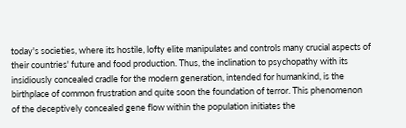today's societies, where its hostile, lofty elite manipulates and controls many crucial aspects of their countries' future and food production. Thus, the inclination to psychopathy with its insidiously concealed cradle for the modern generation, intended for humankind, is the birthplace of common frustration and quite soon the foundation of terror. This phenomenon of the deceptively concealed gene flow within the population initiates the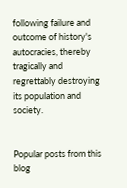following failure and outcome of history's autocracies, thereby tragically and regrettably destroying its population and society.


Popular posts from this blog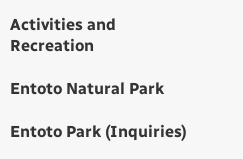Activities and Recreation

Entoto Natural Park

Entoto Park (Inquiries)